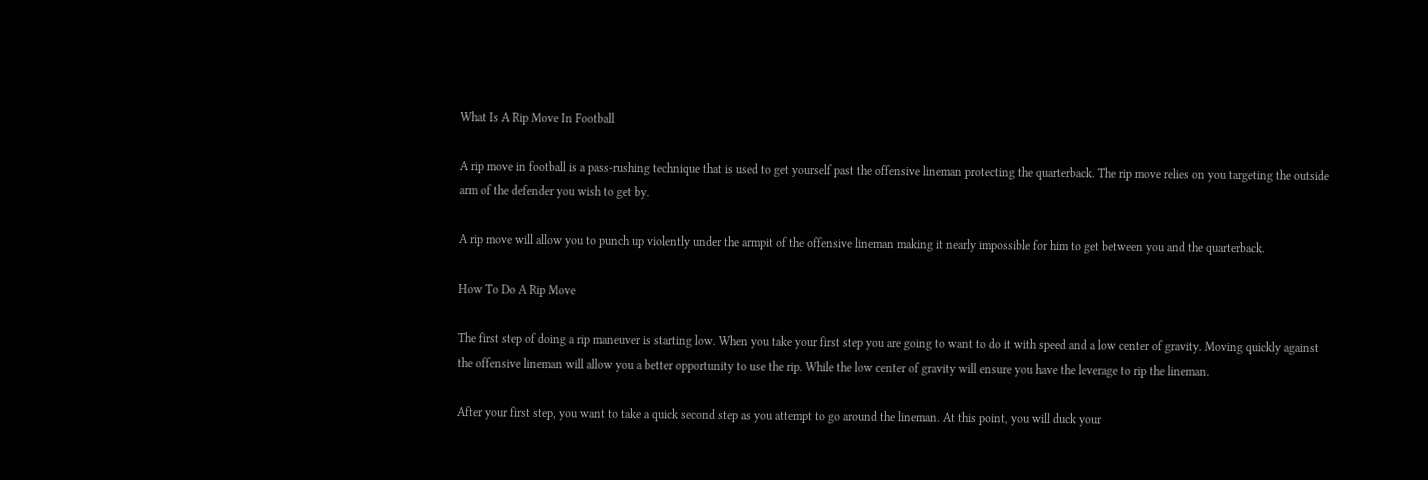What Is A Rip Move In Football

A rip move in football is a pass-rushing technique that is used to get yourself past the offensive lineman protecting the quarterback. The rip move relies on you targeting the outside arm of the defender you wish to get by.

A rip move will allow you to punch up violently under the armpit of the offensive lineman making it nearly impossible for him to get between you and the quarterback.

How To Do A Rip Move

The first step of doing a rip maneuver is starting low. When you take your first step you are going to want to do it with speed and a low center of gravity. Moving quickly against the offensive lineman will allow you a better opportunity to use the rip. While the low center of gravity will ensure you have the leverage to rip the lineman.

After your first step, you want to take a quick second step as you attempt to go around the lineman. At this point, you will duck your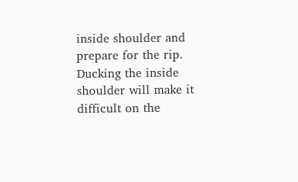inside shoulder and prepare for the rip. Ducking the inside shoulder will make it difficult on the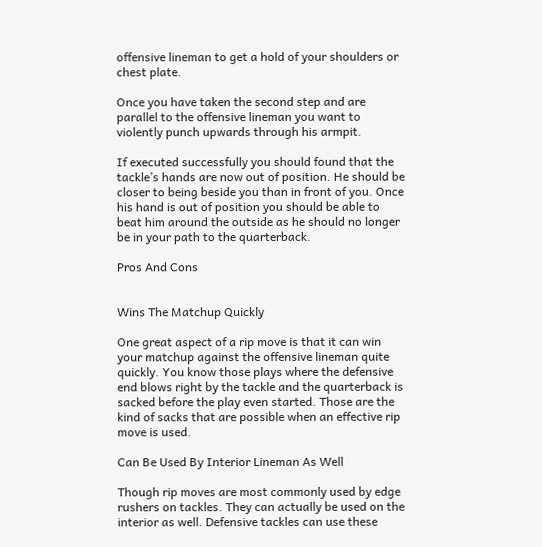offensive lineman to get a hold of your shoulders or chest plate.

Once you have taken the second step and are parallel to the offensive lineman you want to violently punch upwards through his armpit.

If executed successfully you should found that the tackle’s hands are now out of position. He should be closer to being beside you than in front of you. Once his hand is out of position you should be able to beat him around the outside as he should no longer be in your path to the quarterback.

Pros And Cons


Wins The Matchup Quickly

One great aspect of a rip move is that it can win your matchup against the offensive lineman quite quickly. You know those plays where the defensive end blows right by the tackle and the quarterback is sacked before the play even started. Those are the kind of sacks that are possible when an effective rip move is used.

Can Be Used By Interior Lineman As Well

Though rip moves are most commonly used by edge rushers on tackles. They can actually be used on the interior as well. Defensive tackles can use these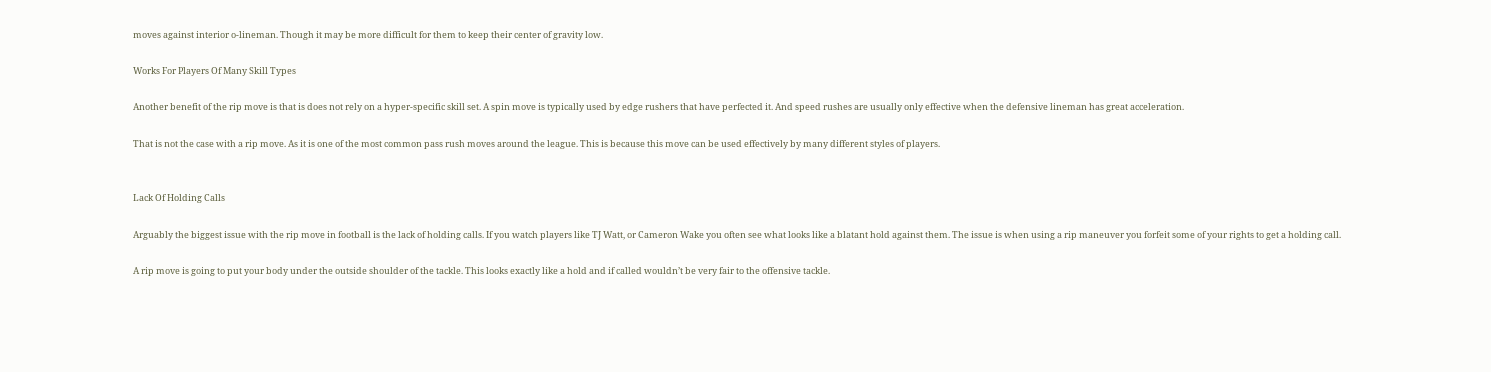moves against interior o-lineman. Though it may be more difficult for them to keep their center of gravity low.

Works For Players Of Many Skill Types

Another benefit of the rip move is that is does not rely on a hyper-specific skill set. A spin move is typically used by edge rushers that have perfected it. And speed rushes are usually only effective when the defensive lineman has great acceleration.

That is not the case with a rip move. As it is one of the most common pass rush moves around the league. This is because this move can be used effectively by many different styles of players.


Lack Of Holding Calls

Arguably the biggest issue with the rip move in football is the lack of holding calls. If you watch players like TJ Watt, or Cameron Wake you often see what looks like a blatant hold against them. The issue is when using a rip maneuver you forfeit some of your rights to get a holding call.

A rip move is going to put your body under the outside shoulder of the tackle. This looks exactly like a hold and if called wouldn’t be very fair to the offensive tackle.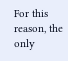For this reason, the only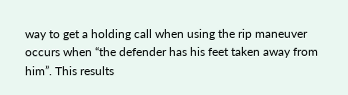way to get a holding call when using the rip maneuver occurs when “the defender has his feet taken away from him”. This results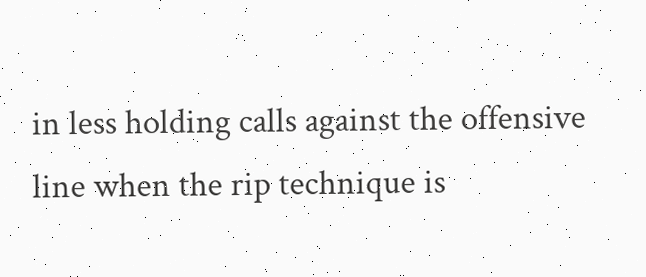in less holding calls against the offensive line when the rip technique is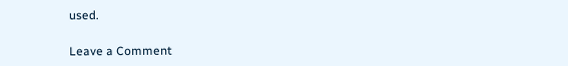used.

Leave a Comment